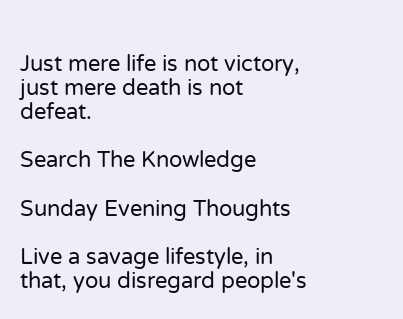Just mere life is not victory, just mere death is not defeat.

Search The Knowledge

Sunday Evening Thoughts

Live a savage lifestyle, in that, you disregard people's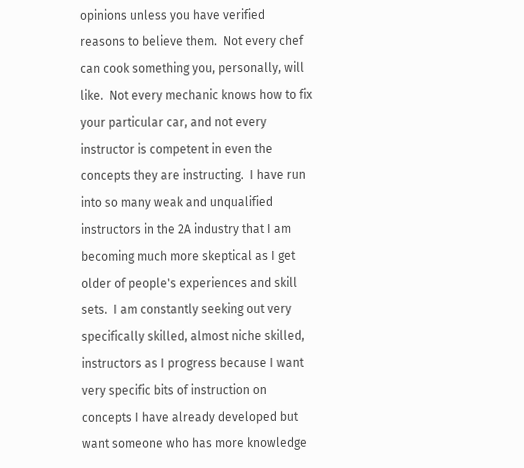opinions unless you have verified reasons to believe them.  Not every chef can cook something you, personally, will like.  Not every mechanic knows how to fix your particular car, and not every instructor is competent in even the concepts they are instructing.  I have run into so many weak and unqualified instructors in the 2A industry that I am becoming much more skeptical as I get older of people's experiences and skill sets.  I am constantly seeking out very specifically skilled, almost niche skilled, instructors as I progress because I want very specific bits of instruction on concepts I have already developed but want someone who has more knowledge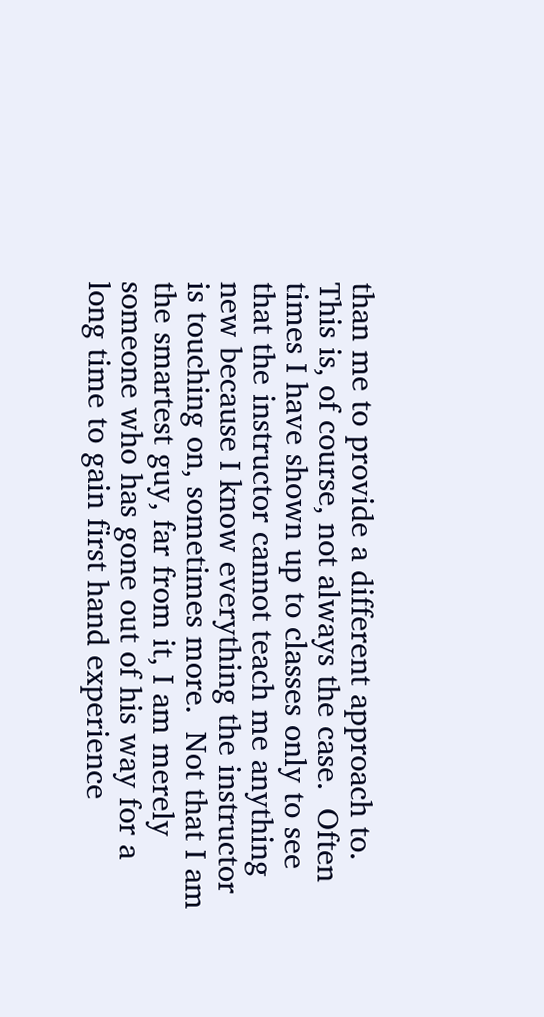than me to provide a different approach to.  This is, of course, not always the case.  Often times I have shown up to classes only to see that the instructor cannot teach me anything new because I know everything the instructor is touching on, sometimes more.  Not that I am the smartest guy, far from it, I am merely someone who has gone out of his way for a long time to gain first hand experience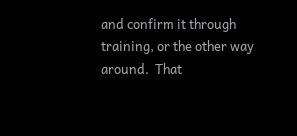and confirm it through training, or the other way around.  That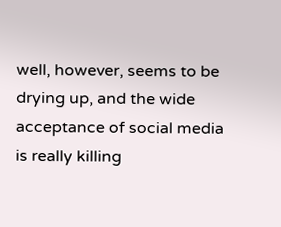well, however, seems to be drying up, and the wide acceptance of social media is really killing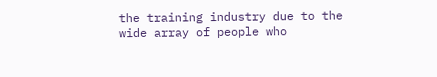the training industry due to the wide array of people who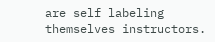are self labeling themselves instructors.